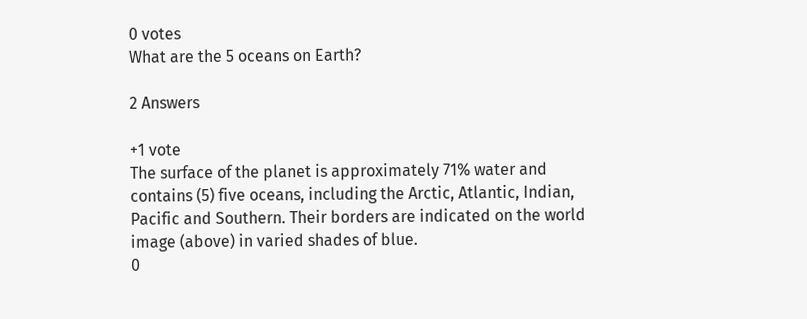0 votes
What are the 5 oceans on Earth?

2 Answers

+1 vote
The surface of the planet is approximately 71% water and contains (5) five oceans, including the Arctic, Atlantic, Indian, Pacific and Southern. Their borders are indicated on the world image (above) in varied shades of blue.
0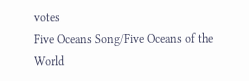votes
Five Oceans Song/Five Oceans of the World